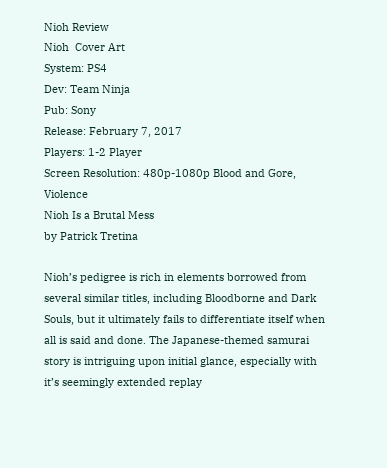Nioh Review
Nioh  Cover Art
System: PS4
Dev: Team Ninja
Pub: Sony
Release: February 7, 2017
Players: 1-2 Player
Screen Resolution: 480p-1080p Blood and Gore, Violence
Nioh Is a Brutal Mess
by Patrick Tretina

Nioh’s pedigree is rich in elements borrowed from several similar titles, including Bloodborne and Dark Souls, but it ultimately fails to differentiate itself when all is said and done. The Japanese-themed samurai story is intriguing upon initial glance, especially with it’s seemingly extended replay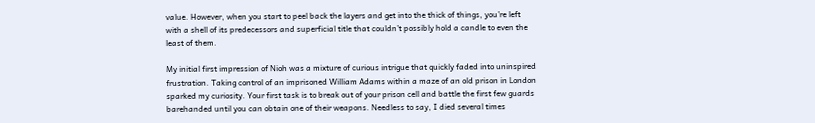value. However, when you start to peel back the layers and get into the thick of things, you’re left with a shell of its predecessors and superficial title that couldn’t possibly hold a candle to even the least of them.

My initial first impression of Nioh was a mixture of curious intrigue that quickly faded into uninspired frustration. Taking control of an imprisoned William Adams within a maze of an old prison in London sparked my curiosity. Your first task is to break out of your prison cell and battle the first few guards barehanded until you can obtain one of their weapons. Needless to say, I died several times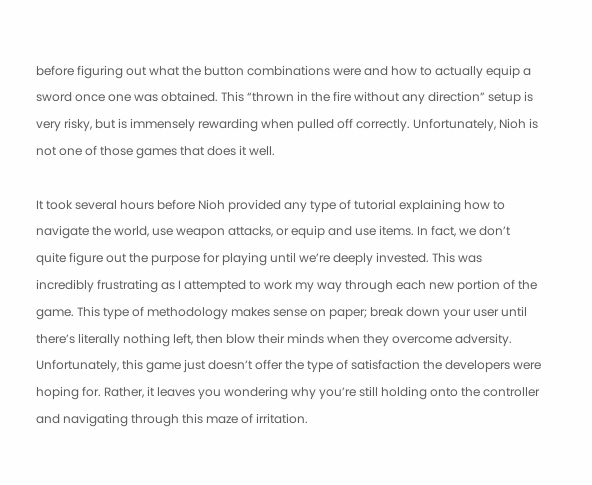before figuring out what the button combinations were and how to actually equip a sword once one was obtained. This “thrown in the fire without any direction” setup is very risky, but is immensely rewarding when pulled off correctly. Unfortunately, Nioh is not one of those games that does it well.

It took several hours before Nioh provided any type of tutorial explaining how to navigate the world, use weapon attacks, or equip and use items. In fact, we don’t quite figure out the purpose for playing until we’re deeply invested. This was incredibly frustrating as I attempted to work my way through each new portion of the game. This type of methodology makes sense on paper; break down your user until there’s literally nothing left, then blow their minds when they overcome adversity. Unfortunately, this game just doesn’t offer the type of satisfaction the developers were hoping for. Rather, it leaves you wondering why you’re still holding onto the controller and navigating through this maze of irritation.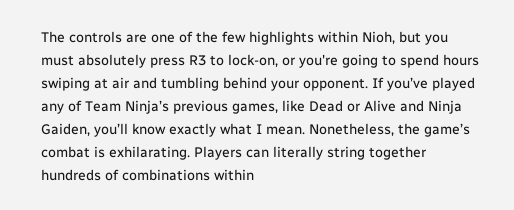The controls are one of the few highlights within Nioh, but you must absolutely press R3 to lock-on, or you're going to spend hours swiping at air and tumbling behind your opponent. If you’ve played any of Team Ninja’s previous games, like Dead or Alive and Ninja Gaiden, you’ll know exactly what I mean. Nonetheless, the game’s combat is exhilarating. Players can literally string together hundreds of combinations within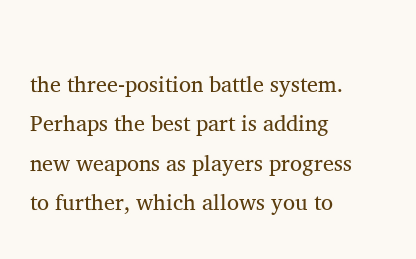the three-position battle system. Perhaps the best part is adding new weapons as players progress to further, which allows you to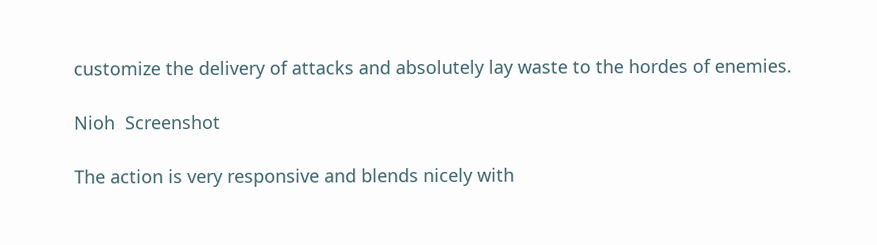customize the delivery of attacks and absolutely lay waste to the hordes of enemies.

Nioh  Screenshot

The action is very responsive and blends nicely with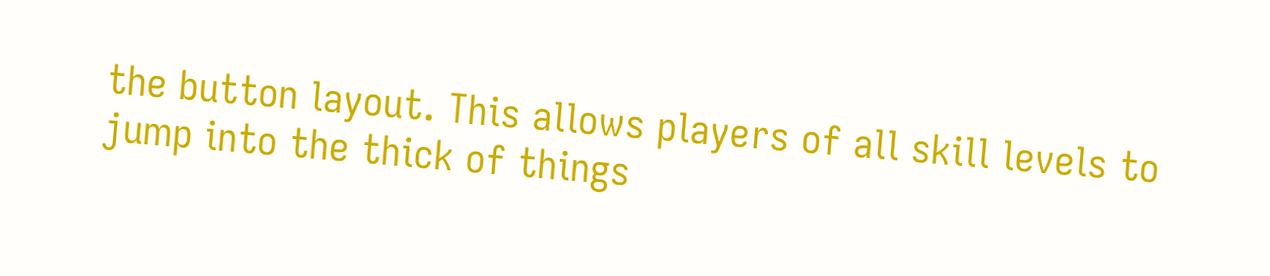the button layout. This allows players of all skill levels to jump into the thick of things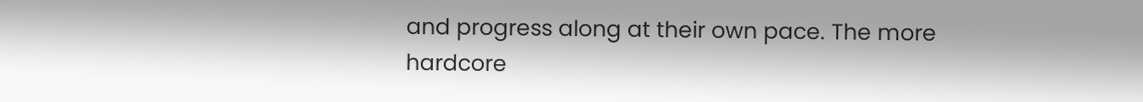and progress along at their own pace. The more hardcore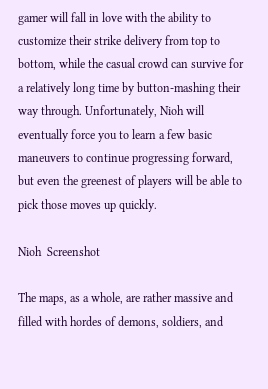gamer will fall in love with the ability to customize their strike delivery from top to bottom, while the casual crowd can survive for a relatively long time by button-mashing their way through. Unfortunately, Nioh will eventually force you to learn a few basic maneuvers to continue progressing forward, but even the greenest of players will be able to pick those moves up quickly.

Nioh  Screenshot

The maps, as a whole, are rather massive and filled with hordes of demons, soldiers, and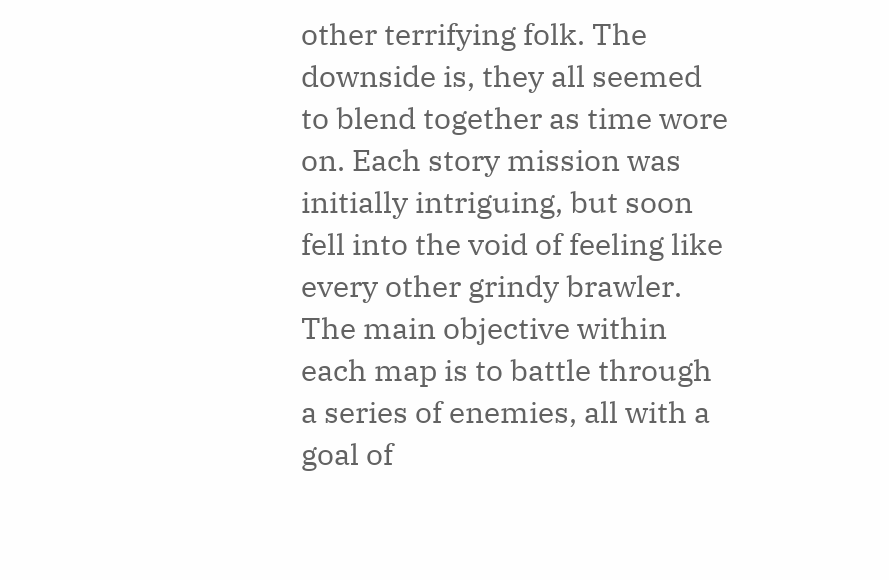other terrifying folk. The downside is, they all seemed to blend together as time wore on. Each story mission was initially intriguing, but soon fell into the void of feeling like every other grindy brawler. The main objective within each map is to battle through a series of enemies, all with a goal of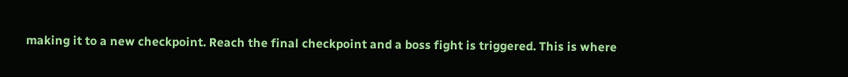making it to a new checkpoint. Reach the final checkpoint and a boss fight is triggered. This is where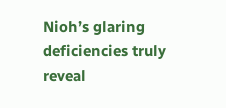Nioh’s glaring deficiencies truly reveal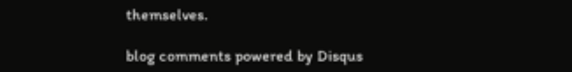themselves.

blog comments powered by Disqus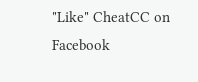"Like" CheatCC on Facebook